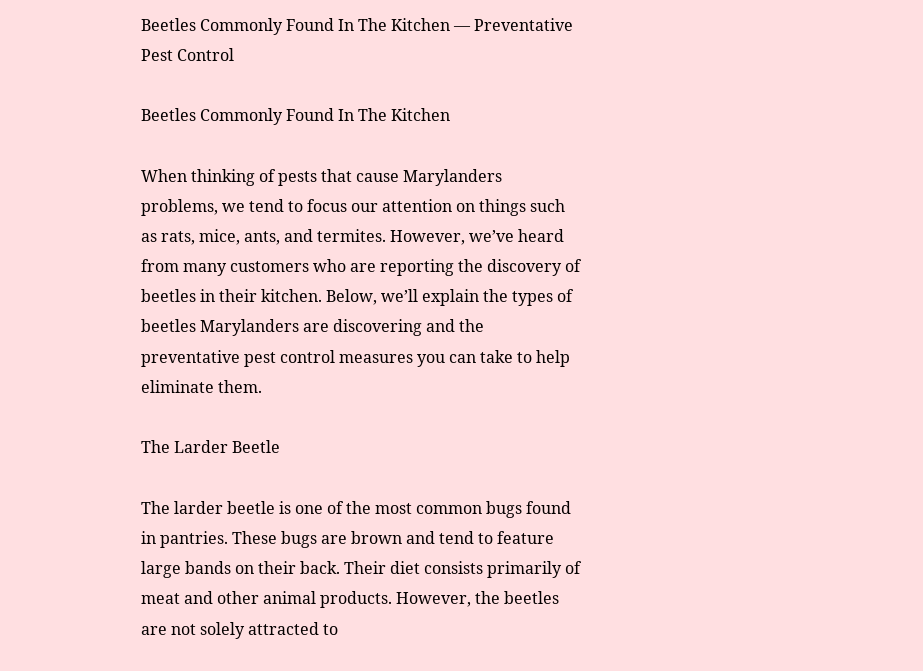Beetles Commonly Found In The Kitchen — Preventative Pest Control

Beetles Commonly Found In The Kitchen

When thinking of pests that cause Marylanders problems, we tend to focus our attention on things such as rats, mice, ants, and termites. However, we’ve heard from many customers who are reporting the discovery of beetles in their kitchen. Below, we’ll explain the types of beetles Marylanders are discovering and the preventative pest control measures you can take to help eliminate them.

The Larder Beetle

The larder beetle is one of the most common bugs found in pantries. These bugs are brown and tend to feature large bands on their back. Their diet consists primarily of meat and other animal products. However, the beetles are not solely attracted to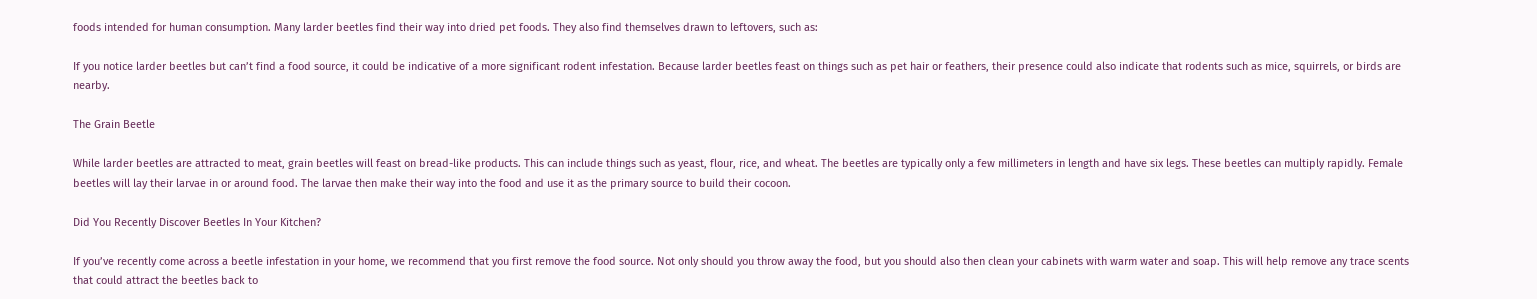foods intended for human consumption. Many larder beetles find their way into dried pet foods. They also find themselves drawn to leftovers, such as:

If you notice larder beetles but can’t find a food source, it could be indicative of a more significant rodent infestation. Because larder beetles feast on things such as pet hair or feathers, their presence could also indicate that rodents such as mice, squirrels, or birds are nearby.

The Grain Beetle

While larder beetles are attracted to meat, grain beetles will feast on bread-like products. This can include things such as yeast, flour, rice, and wheat. The beetles are typically only a few millimeters in length and have six legs. These beetles can multiply rapidly. Female beetles will lay their larvae in or around food. The larvae then make their way into the food and use it as the primary source to build their cocoon.

Did You Recently Discover Beetles In Your Kitchen?

If you’ve recently come across a beetle infestation in your home, we recommend that you first remove the food source. Not only should you throw away the food, but you should also then clean your cabinets with warm water and soap. This will help remove any trace scents that could attract the beetles back to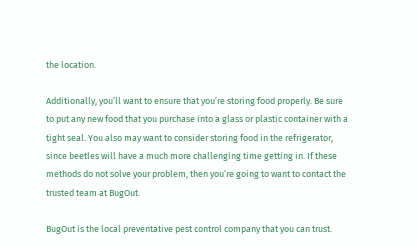the location.

Additionally, you’ll want to ensure that you’re storing food properly. Be sure to put any new food that you purchase into a glass or plastic container with a tight seal. You also may want to consider storing food in the refrigerator, since beetles will have a much more challenging time getting in. If these methods do not solve your problem, then you’re going to want to contact the trusted team at BugOut.

BugOut is the local preventative pest control company that you can trust.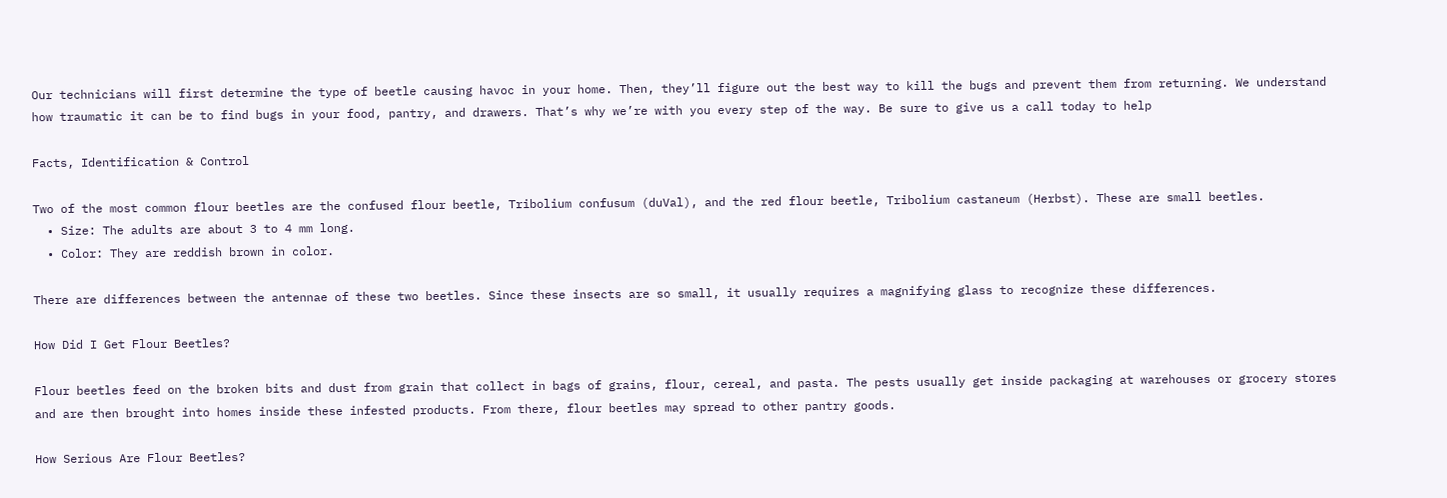Our technicians will first determine the type of beetle causing havoc in your home. Then, they’ll figure out the best way to kill the bugs and prevent them from returning. We understand how traumatic it can be to find bugs in your food, pantry, and drawers. That’s why we’re with you every step of the way. Be sure to give us a call today to help

Facts, Identification & Control

Two of the most common flour beetles are the confused flour beetle, Tribolium confusum (duVal), and the red flour beetle, Tribolium castaneum (Herbst). These are small beetles.
  • Size: The adults are about 3 to 4 mm long.
  • Color: They are reddish brown in color.

There are differences between the antennae of these two beetles. Since these insects are so small, it usually requires a magnifying glass to recognize these differences.

How Did I Get Flour Beetles?

Flour beetles feed on the broken bits and dust from grain that collect in bags of grains, flour, cereal, and pasta. The pests usually get inside packaging at warehouses or grocery stores and are then brought into homes inside these infested products. From there, flour beetles may spread to other pantry goods.

How Serious Are Flour Beetles?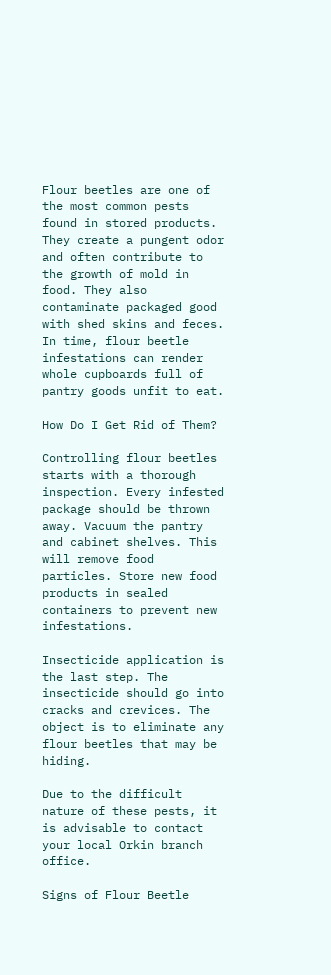Flour beetles are one of the most common pests found in stored products. They create a pungent odor and often contribute to the growth of mold in food. They also contaminate packaged good with shed skins and feces. In time, flour beetle infestations can render whole cupboards full of pantry goods unfit to eat.

How Do I Get Rid of Them?

Controlling flour beetles starts with a thorough inspection. Every infested package should be thrown away. Vacuum the pantry and cabinet shelves. This will remove food particles. Store new food products in sealed containers to prevent new infestations.

Insecticide application is the last step. The insecticide should go into cracks and crevices. The object is to eliminate any flour beetles that may be hiding.

Due to the difficult nature of these pests, it is advisable to contact your local Orkin branch office.

Signs of Flour Beetle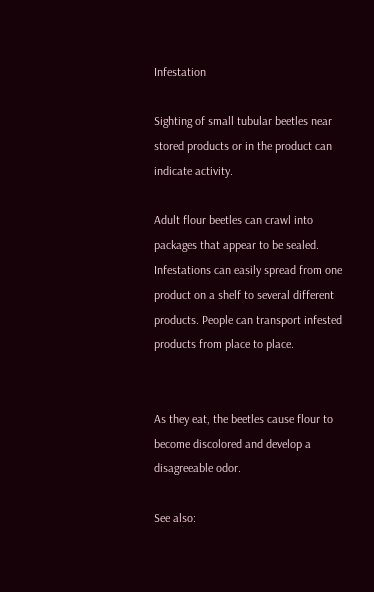Infestation

Sighting of small tubular beetles near stored products or in the product can indicate activity.

Adult flour beetles can crawl into packages that appear to be sealed. Infestations can easily spread from one product on a shelf to several different products. People can transport infested products from place to place.


As they eat, the beetles cause flour to become discolored and develop a disagreeable odor.

See also: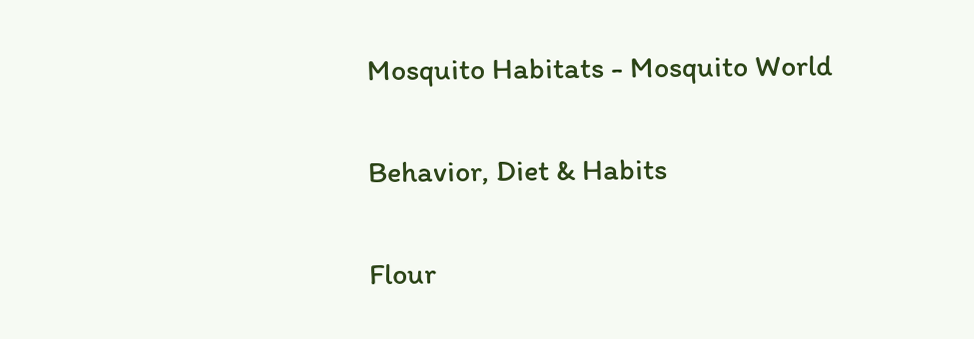Mosquito Habitats - Mosquito World

Behavior, Diet & Habits

Flour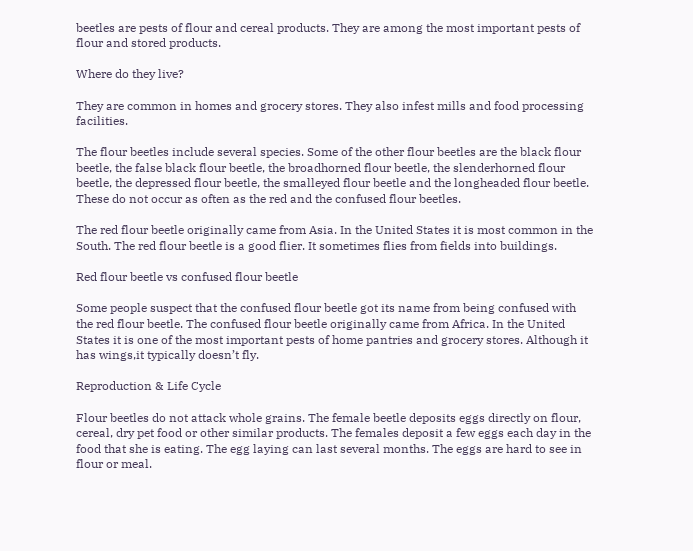beetles are pests of flour and cereal products. They are among the most important pests of flour and stored products.

Where do they live?

They are common in homes and grocery stores. They also infest mills and food processing facilities.

The flour beetles include several species. Some of the other flour beetles are the black flour beetle, the false black flour beetle, the broadhorned flour beetle, the slenderhorned flour beetle, the depressed flour beetle, the smalleyed flour beetle and the longheaded flour beetle. These do not occur as often as the red and the confused flour beetles.

The red flour beetle originally came from Asia. In the United States it is most common in the South. The red flour beetle is a good flier. It sometimes flies from fields into buildings.

Red flour beetle vs confused flour beetle

Some people suspect that the confused flour beetle got its name from being confused with the red flour beetle. The confused flour beetle originally came from Africa. In the United States it is one of the most important pests of home pantries and grocery stores. Although it has wings,it typically doesn’t fly.

Reproduction & Life Cycle

Flour beetles do not attack whole grains. The female beetle deposits eggs directly on flour, cereal, dry pet food or other similar products. The females deposit a few eggs each day in the food that she is eating. The egg laying can last several months. The eggs are hard to see in flour or meal.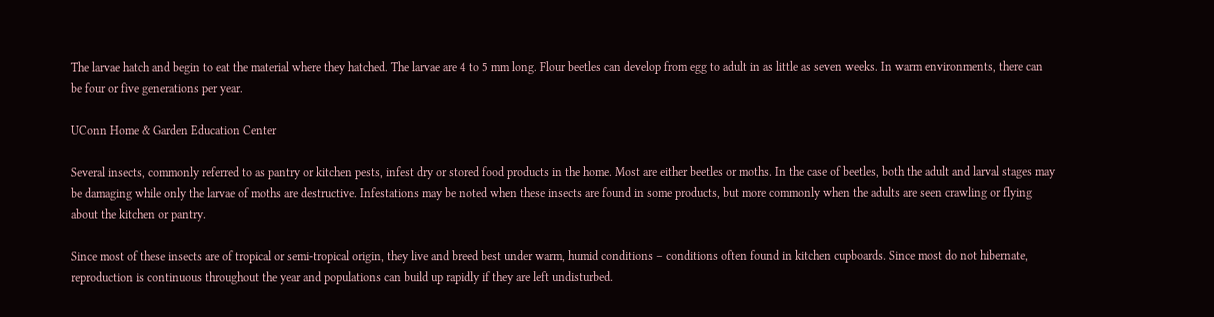The larvae hatch and begin to eat the material where they hatched. The larvae are 4 to 5 mm long. Flour beetles can develop from egg to adult in as little as seven weeks. In warm environments, there can be four or five generations per year.

UConn Home & Garden Education Center

Several insects, commonly referred to as pantry or kitchen pests, infest dry or stored food products in the home. Most are either beetles or moths. In the case of beetles, both the adult and larval stages may be damaging while only the larvae of moths are destructive. Infestations may be noted when these insects are found in some products, but more commonly when the adults are seen crawling or flying about the kitchen or pantry.

Since most of these insects are of tropical or semi-tropical origin, they live and breed best under warm, humid conditions – conditions often found in kitchen cupboards. Since most do not hibernate, reproduction is continuous throughout the year and populations can build up rapidly if they are left undisturbed.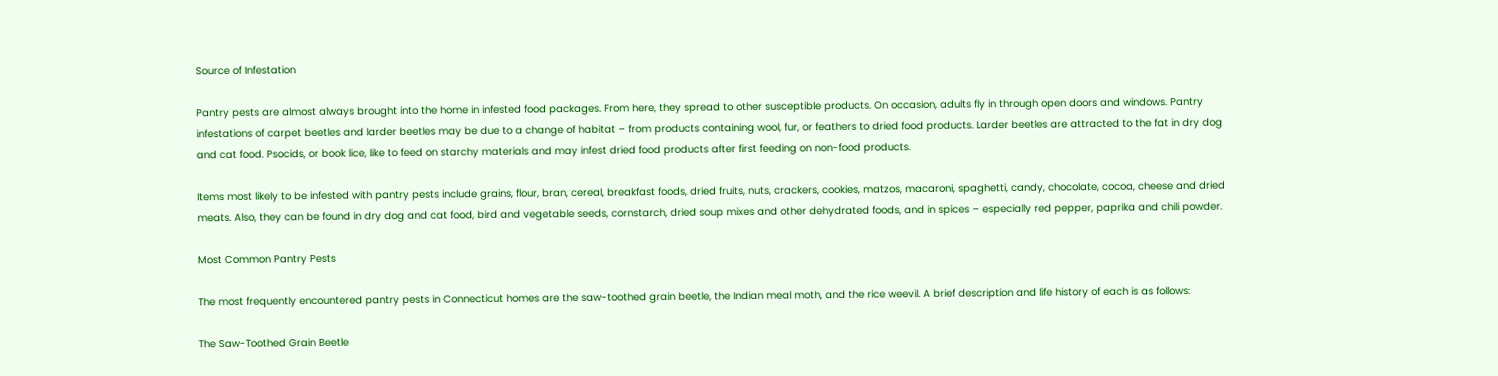Source of Infestation

Pantry pests are almost always brought into the home in infested food packages. From here, they spread to other susceptible products. On occasion, adults fly in through open doors and windows. Pantry infestations of carpet beetles and larder beetles may be due to a change of habitat – from products containing wool, fur, or feathers to dried food products. Larder beetles are attracted to the fat in dry dog and cat food. Psocids, or book lice, like to feed on starchy materials and may infest dried food products after first feeding on non-food products.

Items most likely to be infested with pantry pests include grains, flour, bran, cereal, breakfast foods, dried fruits, nuts, crackers, cookies, matzos, macaroni, spaghetti, candy, chocolate, cocoa, cheese and dried meats. Also, they can be found in dry dog and cat food, bird and vegetable seeds, cornstarch, dried soup mixes and other dehydrated foods, and in spices – especially red pepper, paprika and chili powder.

Most Common Pantry Pests

The most frequently encountered pantry pests in Connecticut homes are the saw-toothed grain beetle, the Indian meal moth, and the rice weevil. A brief description and life history of each is as follows:

The Saw-Toothed Grain Beetle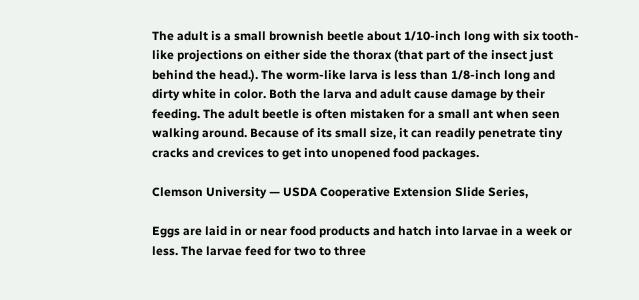The adult is a small brownish beetle about 1/10-inch long with six tooth-like projections on either side the thorax (that part of the insect just behind the head.). The worm-like larva is less than 1/8-inch long and dirty white in color. Both the larva and adult cause damage by their feeding. The adult beetle is often mistaken for a small ant when seen walking around. Because of its small size, it can readily penetrate tiny cracks and crevices to get into unopened food packages.

Clemson University — USDA Cooperative Extension Slide Series,

Eggs are laid in or near food products and hatch into larvae in a week or less. The larvae feed for two to three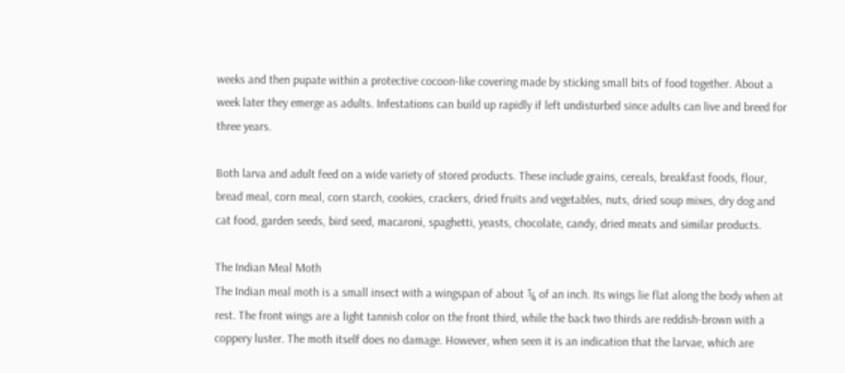weeks and then pupate within a protective cocoon-like covering made by sticking small bits of food together. About a week later they emerge as adults. Infestations can build up rapidly if left undisturbed since adults can live and breed for three years.

Both larva and adult feed on a wide variety of stored products. These include grains, cereals, breakfast foods, flour, bread meal, corn meal, corn starch, cookies, crackers, dried fruits and vegetables, nuts, dried soup mixes, dry dog and cat food, garden seeds, bird seed, macaroni, spaghetti, yeasts, chocolate, candy, dried meats and similar products.

The Indian Meal Moth
The Indian meal moth is a small insect with a wingspan of about ¾ of an inch. Its wings lie flat along the body when at rest. The front wings are a light tannish color on the front third, while the back two thirds are reddish-brown with a coppery luster. The moth itself does no damage. However, when seen it is an indication that the larvae, which are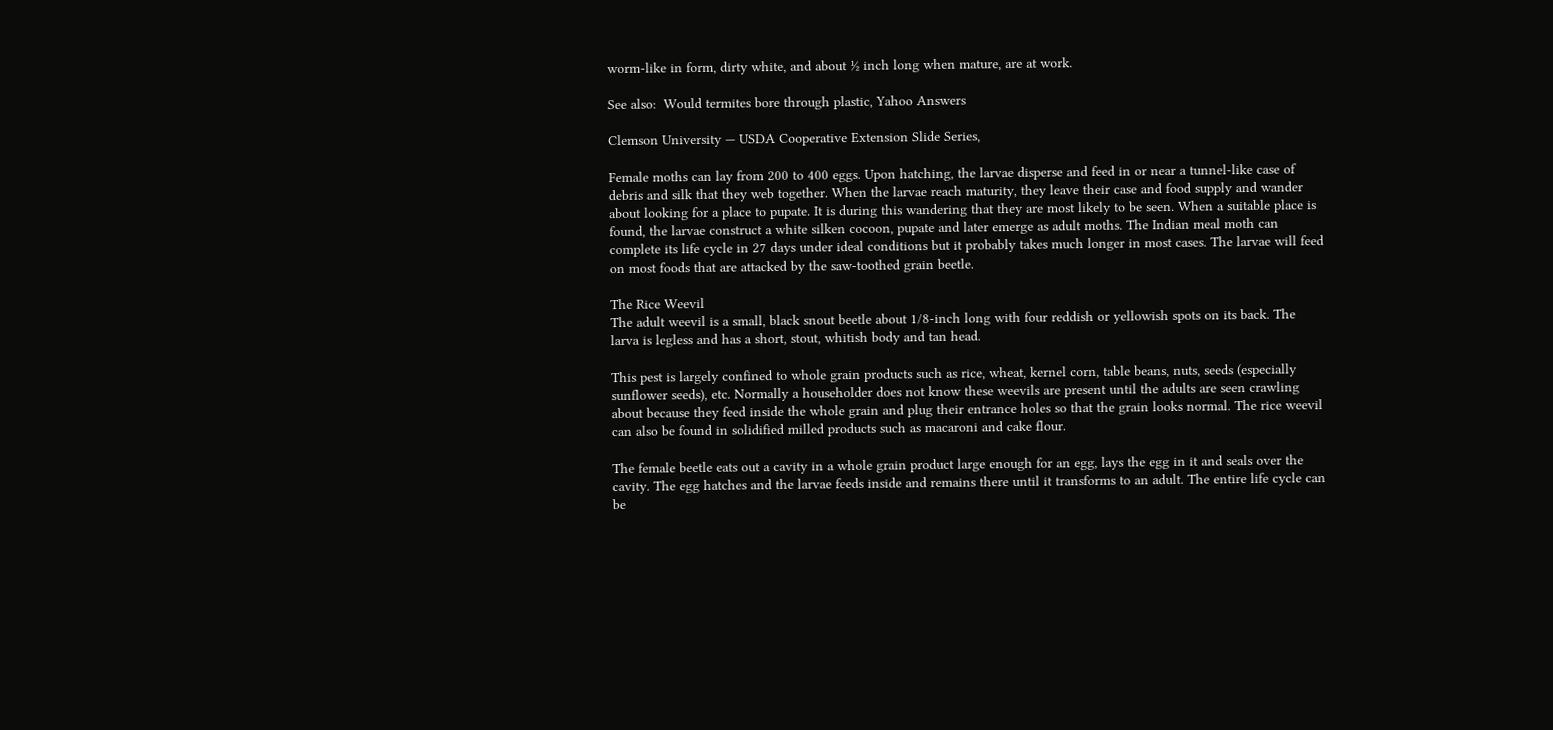worm-like in form, dirty white, and about ½ inch long when mature, are at work.

See also:  Would termites bore through plastic, Yahoo Answers

Clemson University — USDA Cooperative Extension Slide Series,

Female moths can lay from 200 to 400 eggs. Upon hatching, the larvae disperse and feed in or near a tunnel-like case of debris and silk that they web together. When the larvae reach maturity, they leave their case and food supply and wander about looking for a place to pupate. It is during this wandering that they are most likely to be seen. When a suitable place is found, the larvae construct a white silken cocoon, pupate and later emerge as adult moths. The Indian meal moth can complete its life cycle in 27 days under ideal conditions but it probably takes much longer in most cases. The larvae will feed on most foods that are attacked by the saw-toothed grain beetle.

The Rice Weevil
The adult weevil is a small, black snout beetle about 1/8-inch long with four reddish or yellowish spots on its back. The larva is legless and has a short, stout, whitish body and tan head.

This pest is largely confined to whole grain products such as rice, wheat, kernel corn, table beans, nuts, seeds (especially sunflower seeds), etc. Normally a householder does not know these weevils are present until the adults are seen crawling about because they feed inside the whole grain and plug their entrance holes so that the grain looks normal. The rice weevil can also be found in solidified milled products such as macaroni and cake flour.

The female beetle eats out a cavity in a whole grain product large enough for an egg, lays the egg in it and seals over the cavity. The egg hatches and the larvae feeds inside and remains there until it transforms to an adult. The entire life cycle can be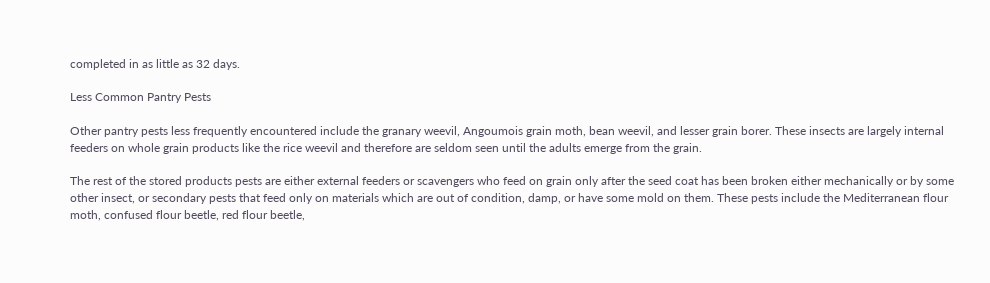completed in as little as 32 days.

Less Common Pantry Pests

Other pantry pests less frequently encountered include the granary weevil, Angoumois grain moth, bean weevil, and lesser grain borer. These insects are largely internal feeders on whole grain products like the rice weevil and therefore are seldom seen until the adults emerge from the grain.

The rest of the stored products pests are either external feeders or scavengers who feed on grain only after the seed coat has been broken either mechanically or by some other insect, or secondary pests that feed only on materials which are out of condition, damp, or have some mold on them. These pests include the Mediterranean flour moth, confused flour beetle, red flour beetle,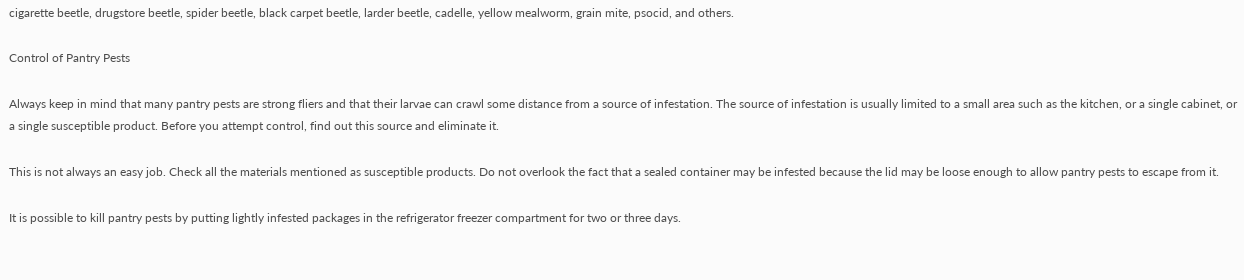cigarette beetle, drugstore beetle, spider beetle, black carpet beetle, larder beetle, cadelle, yellow mealworm, grain mite, psocid, and others.

Control of Pantry Pests

Always keep in mind that many pantry pests are strong fliers and that their larvae can crawl some distance from a source of infestation. The source of infestation is usually limited to a small area such as the kitchen, or a single cabinet, or a single susceptible product. Before you attempt control, find out this source and eliminate it.

This is not always an easy job. Check all the materials mentioned as susceptible products. Do not overlook the fact that a sealed container may be infested because the lid may be loose enough to allow pantry pests to escape from it.

It is possible to kill pantry pests by putting lightly infested packages in the refrigerator freezer compartment for two or three days.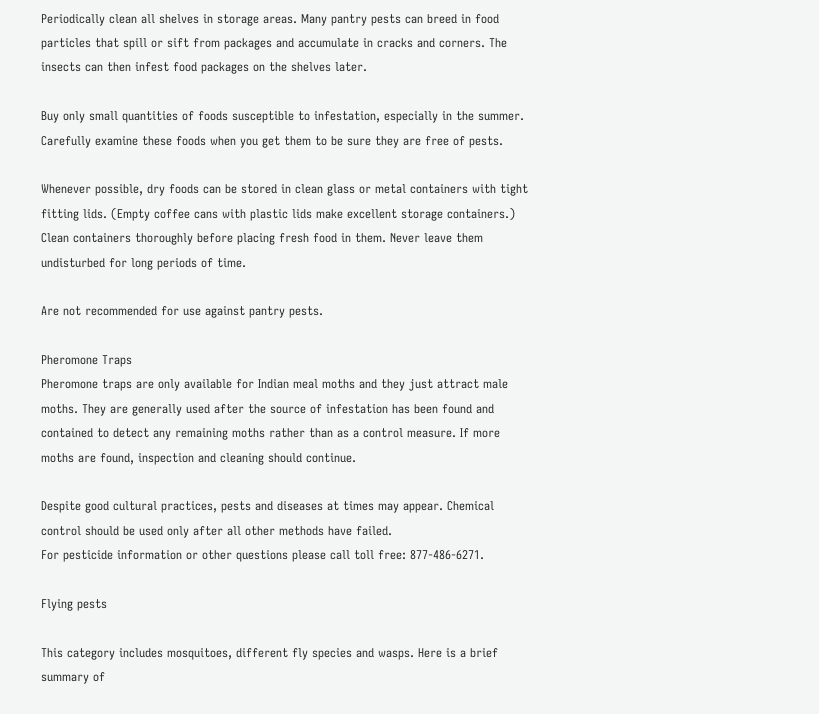Periodically clean all shelves in storage areas. Many pantry pests can breed in food particles that spill or sift from packages and accumulate in cracks and corners. The insects can then infest food packages on the shelves later.

Buy only small quantities of foods susceptible to infestation, especially in the summer. Carefully examine these foods when you get them to be sure they are free of pests.

Whenever possible, dry foods can be stored in clean glass or metal containers with tight fitting lids. (Empty coffee cans with plastic lids make excellent storage containers.) Clean containers thoroughly before placing fresh food in them. Never leave them undisturbed for long periods of time.

Are not recommended for use against pantry pests.

Pheromone Traps
Pheromone traps are only available for Indian meal moths and they just attract male moths. They are generally used after the source of infestation has been found and contained to detect any remaining moths rather than as a control measure. If more moths are found, inspection and cleaning should continue.

Despite good cultural practices, pests and diseases at times may appear. Chemical control should be used only after all other methods have failed.
For pesticide information or other questions please call toll free: 877-486-6271.

Flying pests

This category includes mosquitoes, different fly species and wasps. Here is a brief summary of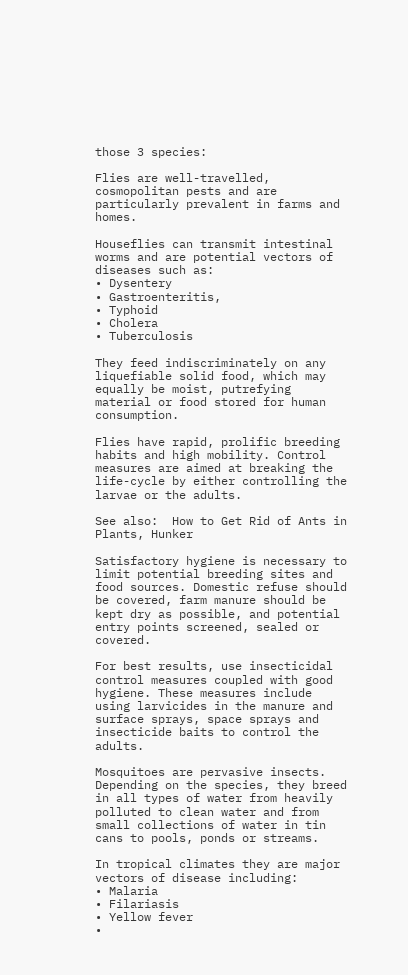those 3 species:

Flies are well-travelled, cosmopolitan pests and are particularly prevalent in farms and homes.

Houseflies can transmit intestinal worms and are potential vectors of diseases such as:
• Dysentery
• Gastroenteritis,
• Typhoid
• Cholera
• Tuberculosis

They feed indiscriminately on any liquefiable solid food, which may equally be moist, putrefying material or food stored for human consumption.

Flies have rapid, prolific breeding habits and high mobility. Control measures are aimed at breaking the life-cycle by either controlling the larvae or the adults.

See also:  How to Get Rid of Ants in Plants, Hunker

Satisfactory hygiene is necessary to limit potential breeding sites and food sources. Domestic refuse should be covered, farm manure should be kept dry as possible, and potential entry points screened, sealed or covered.

For best results, use insecticidal control measures coupled with good hygiene. These measures include using larvicides in the manure and surface sprays, space sprays and insecticide baits to control the adults.

Mosquitoes are pervasive insects. Depending on the species, they breed in all types of water from heavily polluted to clean water and from small collections of water in tin cans to pools, ponds or streams.

In tropical climates they are major vectors of disease including:
• Malaria
• Filariasis
• Yellow fever
•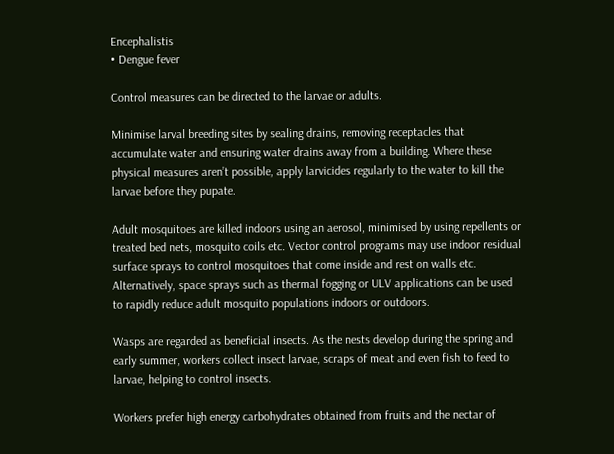Encephalistis
• Dengue fever

Control measures can be directed to the larvae or adults.

Minimise larval breeding sites by sealing drains, removing receptacles that accumulate water and ensuring water drains away from a building. Where these physical measures aren’t possible, apply larvicides regularly to the water to kill the larvae before they pupate.

Adult mosquitoes are killed indoors using an aerosol, minimised by using repellents or treated bed nets, mosquito coils etc. Vector control programs may use indoor residual surface sprays to control mosquitoes that come inside and rest on walls etc. Alternatively, space sprays such as thermal fogging or ULV applications can be used to rapidly reduce adult mosquito populations indoors or outdoors.

Wasps are regarded as beneficial insects. As the nests develop during the spring and early summer, workers collect insect larvae, scraps of meat and even fish to feed to larvae, helping to control insects.

Workers prefer high energy carbohydrates obtained from fruits and the nectar of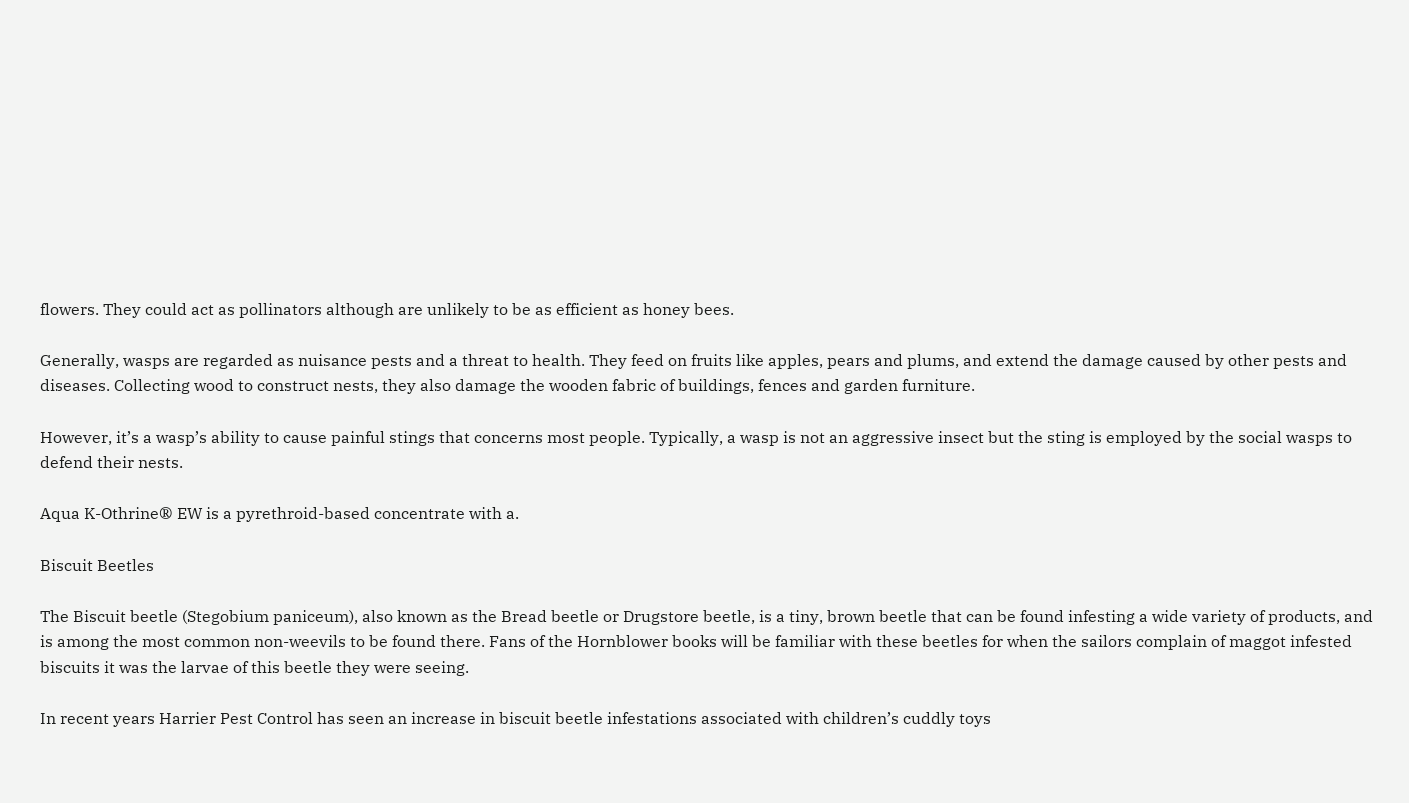flowers. They could act as pollinators although are unlikely to be as efficient as honey bees.

Generally, wasps are regarded as nuisance pests and a threat to health. They feed on fruits like apples, pears and plums, and extend the damage caused by other pests and diseases. Collecting wood to construct nests, they also damage the wooden fabric of buildings, fences and garden furniture.

However, it’s a wasp’s ability to cause painful stings that concerns most people. Typically, a wasp is not an aggressive insect but the sting is employed by the social wasps to defend their nests.

Aqua K-Othrine® EW is a pyrethroid-based concentrate with a.

Biscuit Beetles

The Biscuit beetle (Stegobium paniceum), also known as the Bread beetle or Drugstore beetle, is a tiny, brown beetle that can be found infesting a wide variety of products, and is among the most common non-weevils to be found there. Fans of the Hornblower books will be familiar with these beetles for when the sailors complain of maggot infested biscuits it was the larvae of this beetle they were seeing.

In recent years Harrier Pest Control has seen an increase in biscuit beetle infestations associated with children’s cuddly toys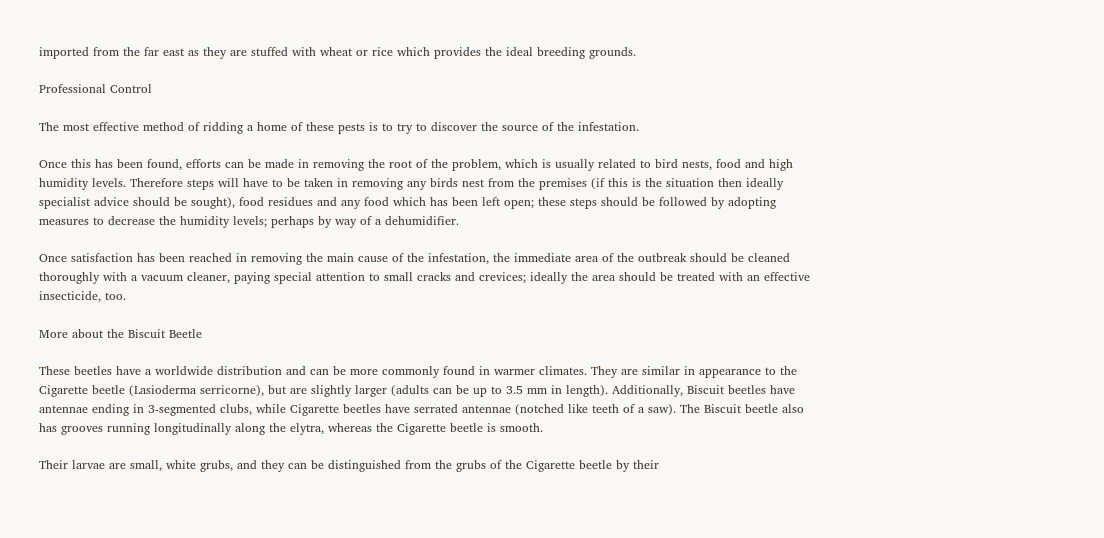imported from the far east as they are stuffed with wheat or rice which provides the ideal breeding grounds.

Professional Control

The most effective method of ridding a home of these pests is to try to discover the source of the infestation.

Once this has been found, efforts can be made in removing the root of the problem, which is usually related to bird nests, food and high humidity levels. Therefore steps will have to be taken in removing any birds nest from the premises (if this is the situation then ideally specialist advice should be sought), food residues and any food which has been left open; these steps should be followed by adopting measures to decrease the humidity levels; perhaps by way of a dehumidifier.

Once satisfaction has been reached in removing the main cause of the infestation, the immediate area of the outbreak should be cleaned thoroughly with a vacuum cleaner, paying special attention to small cracks and crevices; ideally the area should be treated with an effective insecticide, too.

More about the Biscuit Beetle

These beetles have a worldwide distribution and can be more commonly found in warmer climates. They are similar in appearance to the Cigarette beetle (Lasioderma serricorne), but are slightly larger (adults can be up to 3.5 mm in length). Additionally, Biscuit beetles have antennae ending in 3-segmented clubs, while Cigarette beetles have serrated antennae (notched like teeth of a saw). The Biscuit beetle also has grooves running longitudinally along the elytra, whereas the Cigarette beetle is smooth.

Their larvae are small, white grubs, and they can be distinguished from the grubs of the Cigarette beetle by their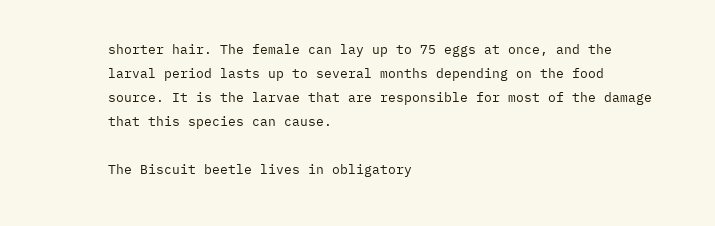shorter hair. The female can lay up to 75 eggs at once, and the larval period lasts up to several months depending on the food source. It is the larvae that are responsible for most of the damage that this species can cause.

The Biscuit beetle lives in obligatory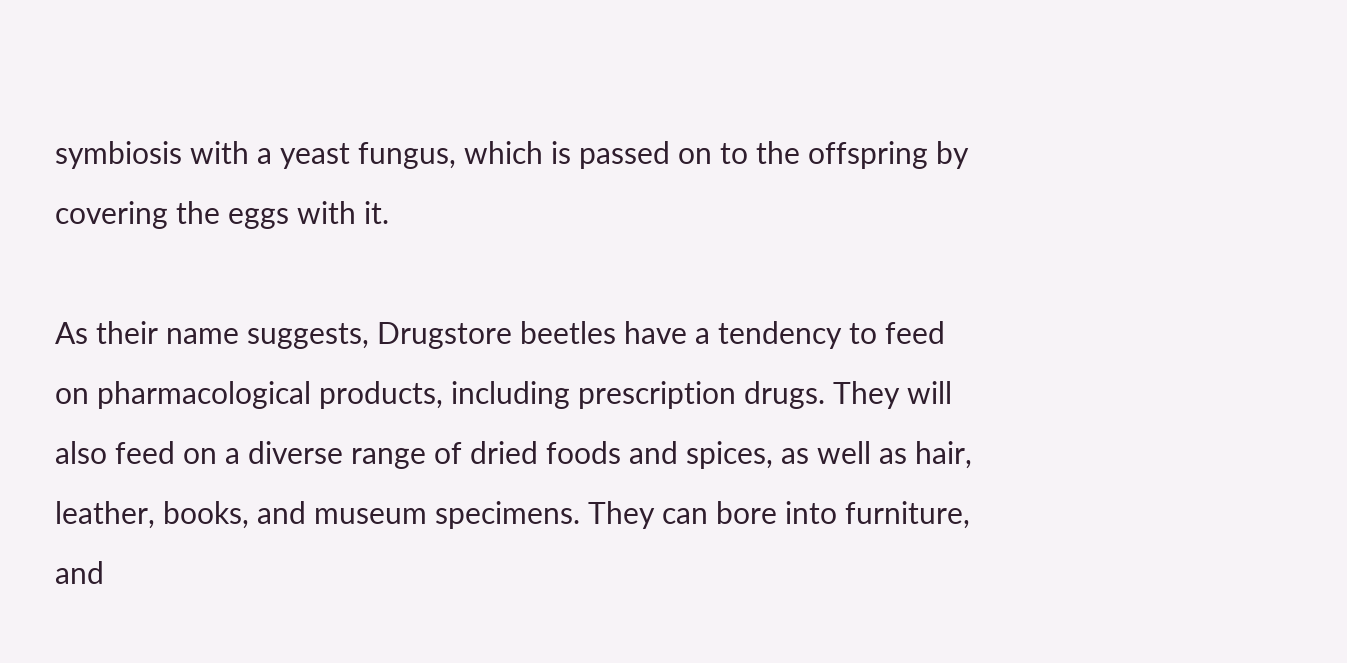symbiosis with a yeast fungus, which is passed on to the offspring by covering the eggs with it.

As their name suggests, Drugstore beetles have a tendency to feed on pharmacological products, including prescription drugs. They will also feed on a diverse range of dried foods and spices, as well as hair, leather, books, and museum specimens. They can bore into furniture, and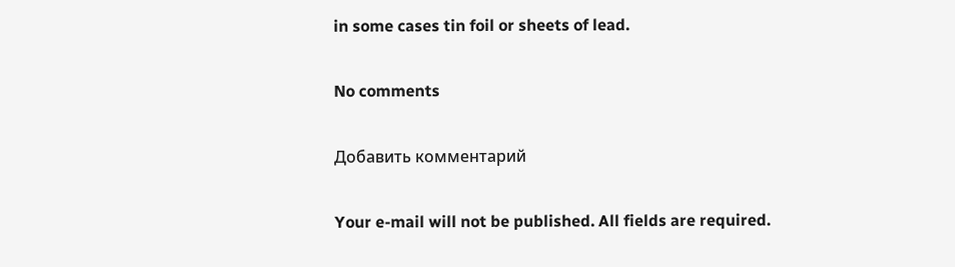in some cases tin foil or sheets of lead.

No comments

Добавить комментарий

Your e-mail will not be published. All fields are required.